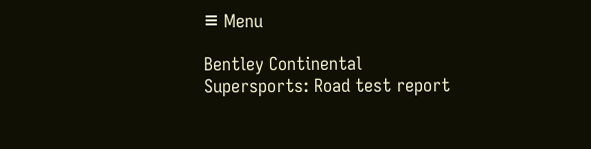≡ Menu

Bentley Continental Supersports: Road test report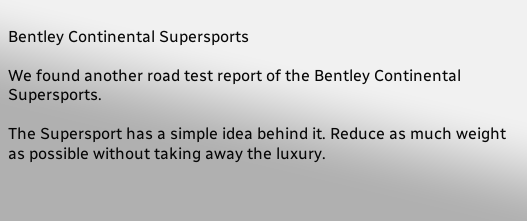Bentley Continental Supersports

We found another road test report of the Bentley Continental Supersports.

The Supersport has a simple idea behind it. Reduce as much weight as possible without taking away the luxury.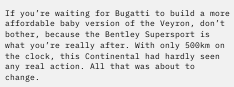If you’re waiting for Bugatti to build a more affordable baby version of the Veyron, don’t bother, because the Bentley Supersport is what you’re really after. With only 500km on the clock, this Continental had hardly seen any real action. All that was about to change.